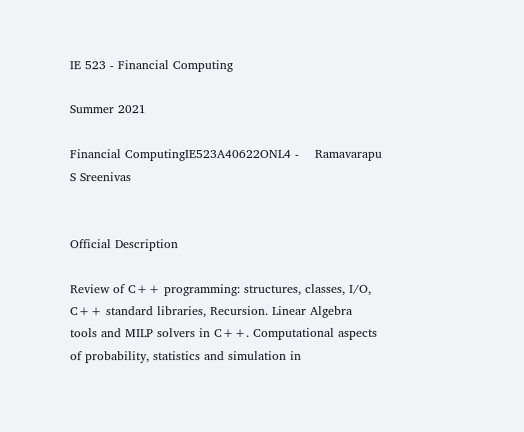IE 523 - Financial Computing

Summer 2021

Financial ComputingIE523A40622ONL4 -    Ramavarapu S Sreenivas


Official Description

Review of C++ programming: structures, classes, I/O, C++ standard libraries, Recursion. Linear Algebra tools and MILP solvers in C++. Computational aspects of probability, statistics and simulation in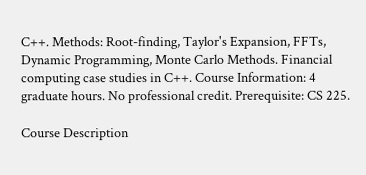C++. Methods: Root-finding, Taylor's Expansion, FFTs, Dynamic Programming, Monte Carlo Methods. Financial computing case studies in C++. Course Information: 4 graduate hours. No professional credit. Prerequisite: CS 225.

Course Description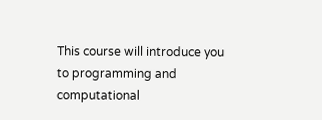This course will introduce you to programming and computational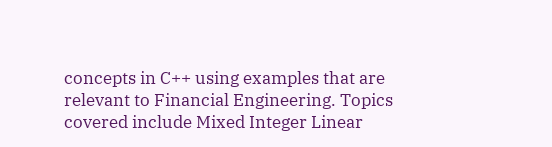concepts in C++ using examples that are relevant to Financial Engineering. Topics covered include Mixed Integer Linear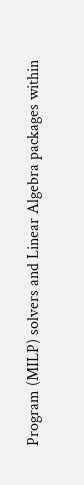Program (MILP) solvers and Linear Algebra packages within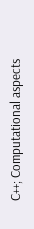C++; Computational aspects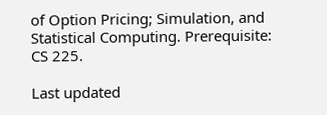of Option Pricing; Simulation, and Statistical Computing. Prerequisite: CS 225.

Last updated